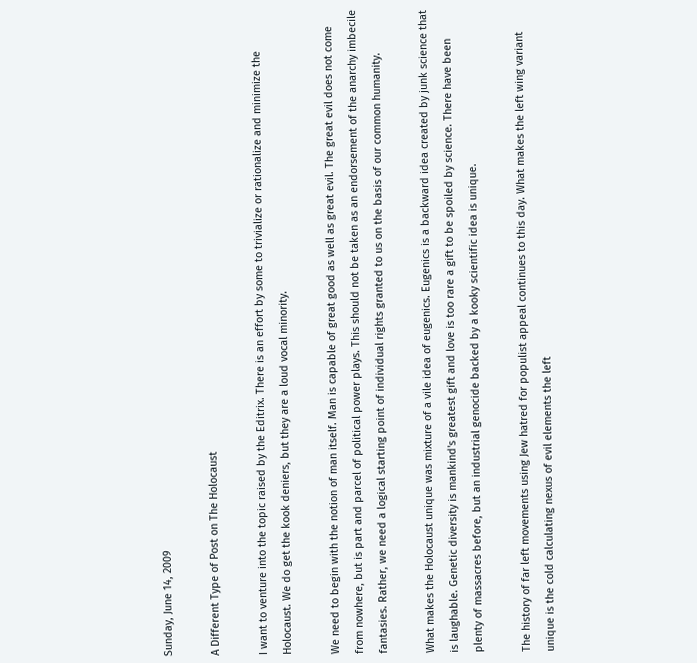Sunday, June 14, 2009

A Different Type of Post on The Holocaust

I want to venture into the topic raised by the Editrix. There is an effort by some to trivialize or rationalize and minimize the Holocaust. We do get the kook deniers, but they are a loud vocal minority.

We need to begin with the notion of man itself. Man is capable of great good as well as great evil. The great evil does not come from nowhere, but is part and parcel of political power plays. This should not be taken as an endorsement of the anarchy imbecile fantasies. Rather, we need a logical starting point of individual rights granted to us on the basis of our common humanity.

What makes the Holocaust unique was mixture of a vile idea of eugenics. Eugenics is a backward idea created by junk science that is laughable. Genetic diversity is mankind's greatest gift and love is too rare a gift to be spoiled by science. There have been plenty of massacres before, but an industrial genocide backed by a kooky scientific idea is unique.

The history of far left movements using Jew hatred for populist appeal continues to this day. What makes the left wing variant unique is the cold calculating nexus of evil elements the left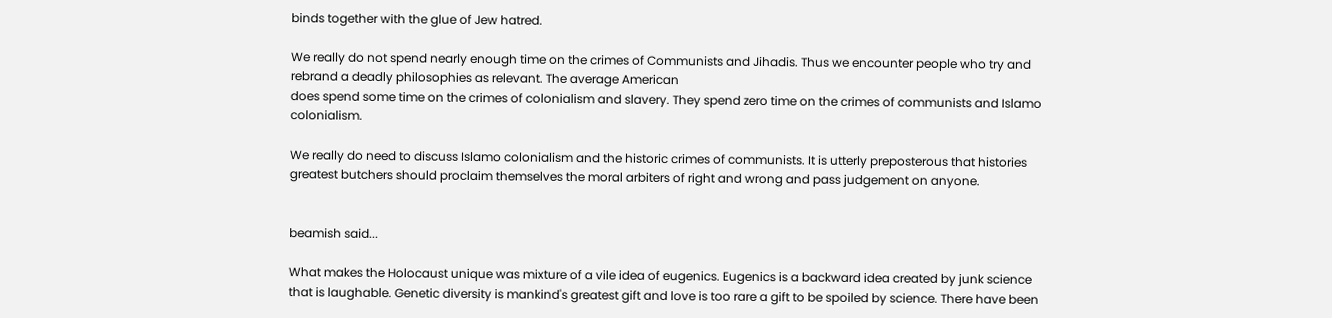binds together with the glue of Jew hatred.

We really do not spend nearly enough time on the crimes of Communists and Jihadis. Thus we encounter people who try and rebrand a deadly philosophies as relevant. The average American
does spend some time on the crimes of colonialism and slavery. They spend zero time on the crimes of communists and Islamo colonialism.

We really do need to discuss Islamo colonialism and the historic crimes of communists. It is utterly preposterous that histories greatest butchers should proclaim themselves the moral arbiters of right and wrong and pass judgement on anyone.


beamish said...

What makes the Holocaust unique was mixture of a vile idea of eugenics. Eugenics is a backward idea created by junk science that is laughable. Genetic diversity is mankind's greatest gift and love is too rare a gift to be spoiled by science. There have been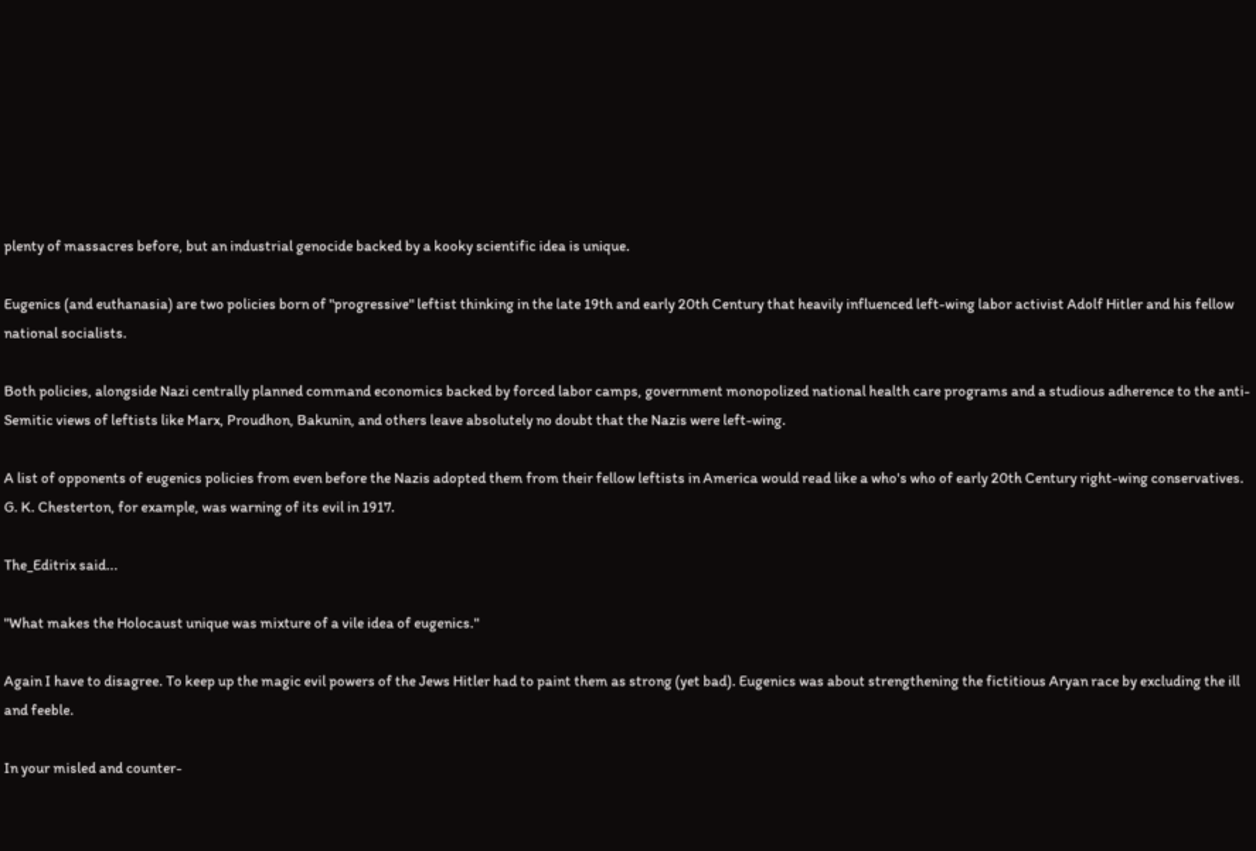plenty of massacres before, but an industrial genocide backed by a kooky scientific idea is unique.

Eugenics (and euthanasia) are two policies born of "progressive" leftist thinking in the late 19th and early 20th Century that heavily influenced left-wing labor activist Adolf Hitler and his fellow national socialists.

Both policies, alongside Nazi centrally planned command economics backed by forced labor camps, government monopolized national health care programs and a studious adherence to the anti-Semitic views of leftists like Marx, Proudhon, Bakunin, and others leave absolutely no doubt that the Nazis were left-wing.

A list of opponents of eugenics policies from even before the Nazis adopted them from their fellow leftists in America would read like a who's who of early 20th Century right-wing conservatives. G. K. Chesterton, for example, was warning of its evil in 1917.

The_Editrix said...

"What makes the Holocaust unique was mixture of a vile idea of eugenics."

Again I have to disagree. To keep up the magic evil powers of the Jews Hitler had to paint them as strong (yet bad). Eugenics was about strengthening the fictitious Aryan race by excluding the ill and feeble.

In your misled and counter-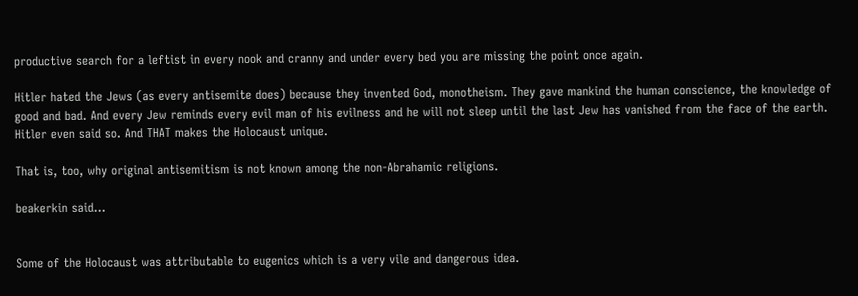productive search for a leftist in every nook and cranny and under every bed you are missing the point once again.

Hitler hated the Jews (as every antisemite does) because they invented God, monotheism. They gave mankind the human conscience, the knowledge of good and bad. And every Jew reminds every evil man of his evilness and he will not sleep until the last Jew has vanished from the face of the earth. Hitler even said so. And THAT makes the Holocaust unique.

That is, too, why original antisemitism is not known among the non-Abrahamic religions.

beakerkin said...


Some of the Holocaust was attributable to eugenics which is a very vile and dangerous idea.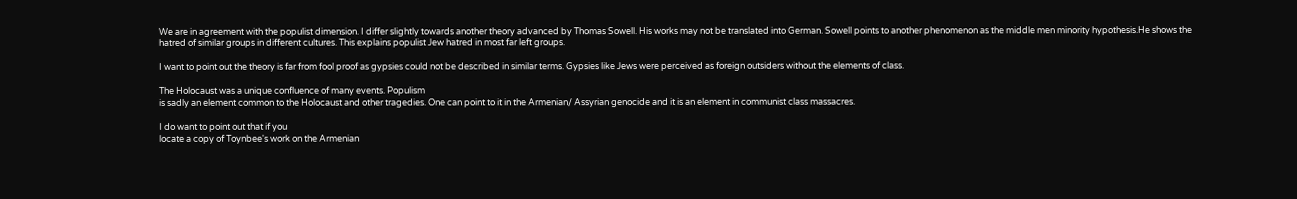We are in agreement with the populist dimension. I differ slightly towards another theory advanced by Thomas Sowell. His works may not be translated into German. Sowell points to another phenomenon as the middle men minority hypothesis.He shows the hatred of similar groups in different cultures. This explains populist Jew hatred in most far left groups.

I want to point out the theory is far from fool proof as gypsies could not be described in similar terms. Gypsies like Jews were perceived as foreign outsiders without the elements of class.

The Holocaust was a unique confluence of many events. Populism
is sadly an element common to the Holocaust and other tragedies. One can point to it in the Armenian/ Assyrian genocide and it is an element in communist class massacres.

I do want to point out that if you
locate a copy of Toynbee's work on the Armenian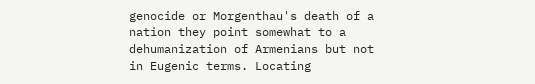genocide or Morgenthau's death of a nation they point somewhat to a dehumanization of Armenians but not in Eugenic terms. Locating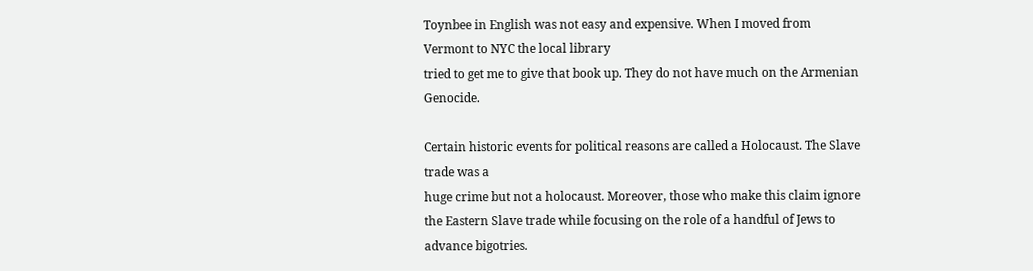Toynbee in English was not easy and expensive. When I moved from Vermont to NYC the local library
tried to get me to give that book up. They do not have much on the Armenian Genocide.

Certain historic events for political reasons are called a Holocaust. The Slave trade was a
huge crime but not a holocaust. Moreover, those who make this claim ignore the Eastern Slave trade while focusing on the role of a handful of Jews to advance bigotries.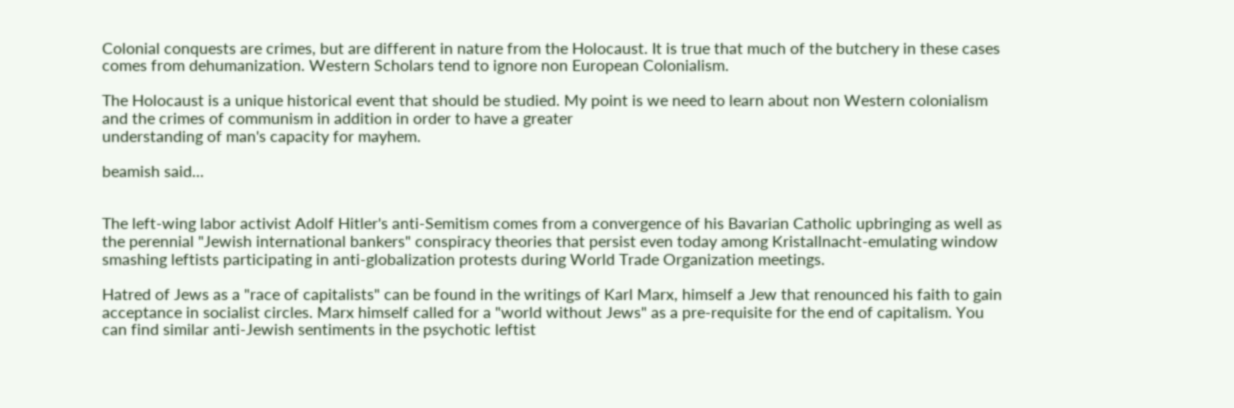Colonial conquests are crimes, but are different in nature from the Holocaust. It is true that much of the butchery in these cases comes from dehumanization. Western Scholars tend to ignore non European Colonialism.

The Holocaust is a unique historical event that should be studied. My point is we need to learn about non Western colonialism
and the crimes of communism in addition in order to have a greater
understanding of man's capacity for mayhem.

beamish said...


The left-wing labor activist Adolf Hitler's anti-Semitism comes from a convergence of his Bavarian Catholic upbringing as well as the perennial "Jewish international bankers" conspiracy theories that persist even today among Kristallnacht-emulating window smashing leftists participating in anti-globalization protests during World Trade Organization meetings.

Hatred of Jews as a "race of capitalists" can be found in the writings of Karl Marx, himself a Jew that renounced his faith to gain acceptance in socialist circles. Marx himself called for a "world without Jews" as a pre-requisite for the end of capitalism. You can find similar anti-Jewish sentiments in the psychotic leftist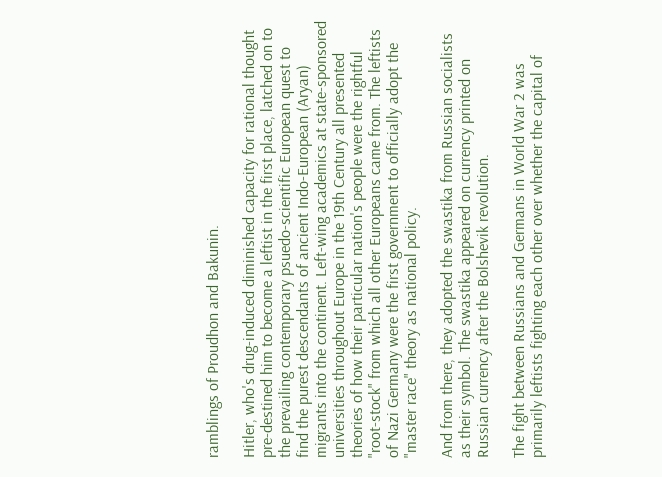ramblings of Proudhon and Bakunin.

Hitler, who's drug-induced diminished capacity for rational thought pre-destined him to become a leftist in the first place, latched on to the prevailing contemporary psuedo-scientific European quest to find the purest descendants of ancient Indo-European (Aryan) migrants into the continent. Left-wing academics at state-sponsored universities throughout Europe in the 19th Century all presented theories of how their particular nation's people were the rightful "root-stock" from which all other Europeans came from. The leftists of Nazi Germany were the first government to officially adopt the "master race" theory as national policy.

And from there, they adopted the swastika from Russian socialists as their symbol. The swastika appeared on currency printed on Russian currency after the Bolshevik revolution.

The fight between Russians and Germans in World War 2 was primarily leftists fighting each other over whether the capital of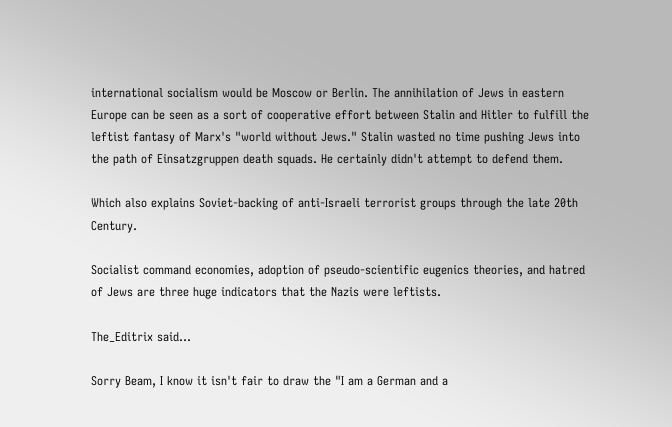international socialism would be Moscow or Berlin. The annihilation of Jews in eastern Europe can be seen as a sort of cooperative effort between Stalin and Hitler to fulfill the leftist fantasy of Marx's "world without Jews." Stalin wasted no time pushing Jews into the path of Einsatzgruppen death squads. He certainly didn't attempt to defend them.

Which also explains Soviet-backing of anti-Israeli terrorist groups through the late 20th Century.

Socialist command economies, adoption of pseudo-scientific eugenics theories, and hatred of Jews are three huge indicators that the Nazis were leftists.

The_Editrix said...

Sorry Beam, I know it isn't fair to draw the "I am a German and a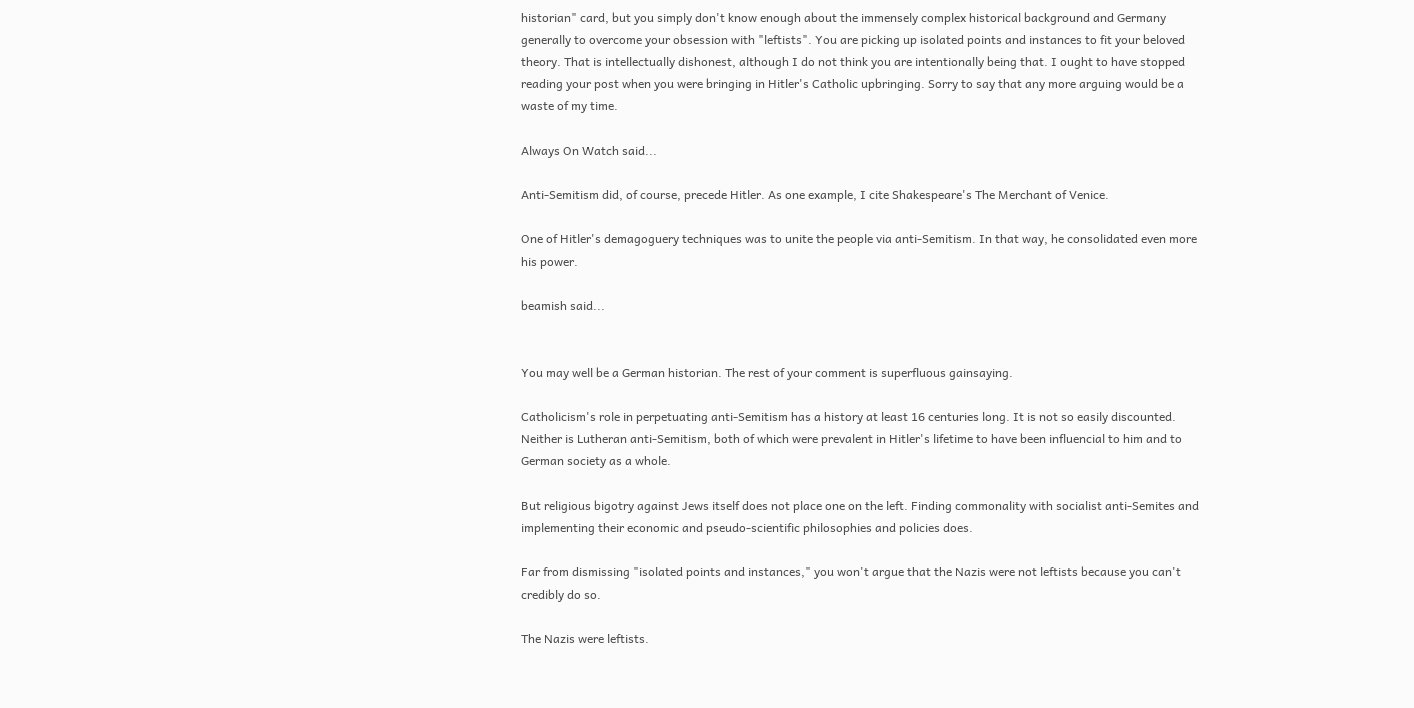historian" card, but you simply don't know enough about the immensely complex historical background and Germany generally to overcome your obsession with "leftists". You are picking up isolated points and instances to fit your beloved theory. That is intellectually dishonest, although I do not think you are intentionally being that. I ought to have stopped reading your post when you were bringing in Hitler's Catholic upbringing. Sorry to say that any more arguing would be a waste of my time.

Always On Watch said...

Anti-Semitism did, of course, precede Hitler. As one example, I cite Shakespeare's The Merchant of Venice.

One of Hitler's demagoguery techniques was to unite the people via anti-Semitism. In that way, he consolidated even more his power.

beamish said...


You may well be a German historian. The rest of your comment is superfluous gainsaying.

Catholicism's role in perpetuating anti-Semitism has a history at least 16 centuries long. It is not so easily discounted. Neither is Lutheran anti-Semitism, both of which were prevalent in Hitler's lifetime to have been influencial to him and to German society as a whole.

But religious bigotry against Jews itself does not place one on the left. Finding commonality with socialist anti-Semites and implementing their economic and pseudo-scientific philosophies and policies does.

Far from dismissing "isolated points and instances," you won't argue that the Nazis were not leftists because you can't credibly do so.

The Nazis were leftists.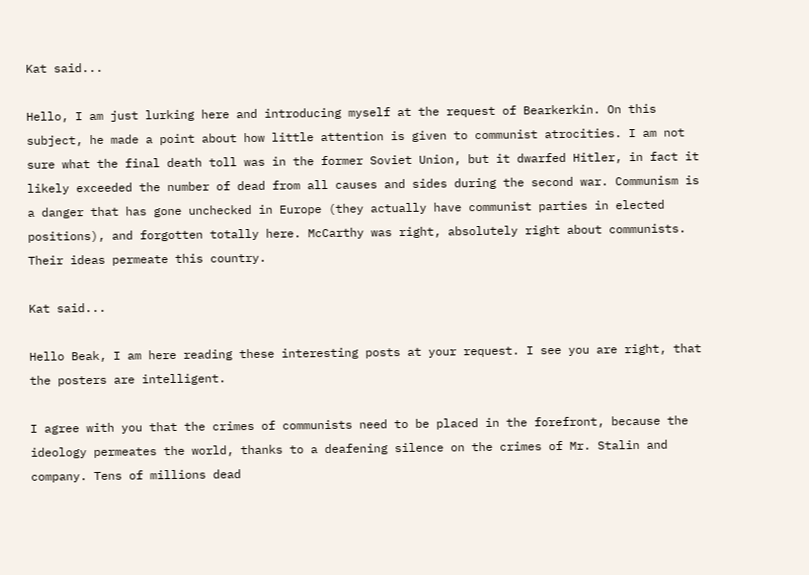Kat said...

Hello, I am just lurking here and introducing myself at the request of Bearkerkin. On this subject, he made a point about how little attention is given to communist atrocities. I am not sure what the final death toll was in the former Soviet Union, but it dwarfed Hitler, in fact it likely exceeded the number of dead from all causes and sides during the second war. Communism is a danger that has gone unchecked in Europe (they actually have communist parties in elected positions), and forgotten totally here. McCarthy was right, absolutely right about communists. Their ideas permeate this country.

Kat said...

Hello Beak, I am here reading these interesting posts at your request. I see you are right, that the posters are intelligent.

I agree with you that the crimes of communists need to be placed in the forefront, because the ideology permeates the world, thanks to a deafening silence on the crimes of Mr. Stalin and company. Tens of millions dead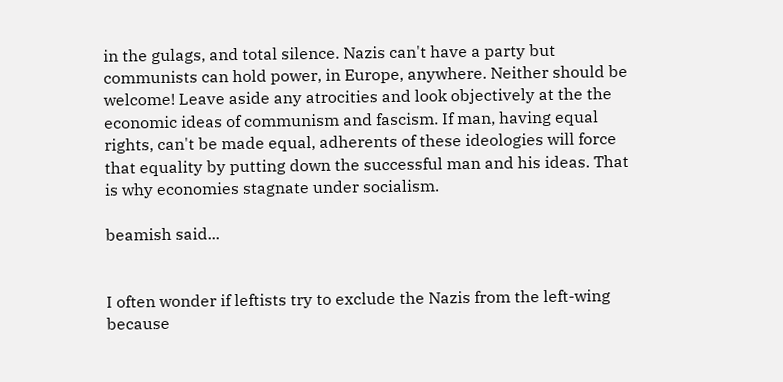in the gulags, and total silence. Nazis can't have a party but communists can hold power, in Europe, anywhere. Neither should be welcome! Leave aside any atrocities and look objectively at the the economic ideas of communism and fascism. If man, having equal rights, can't be made equal, adherents of these ideologies will force that equality by putting down the successful man and his ideas. That is why economies stagnate under socialism.

beamish said...


I often wonder if leftists try to exclude the Nazis from the left-wing because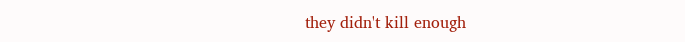they didn't kill enough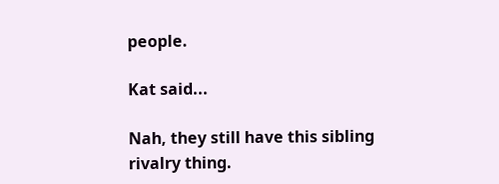people.

Kat said...

Nah, they still have this sibling rivalry thing.